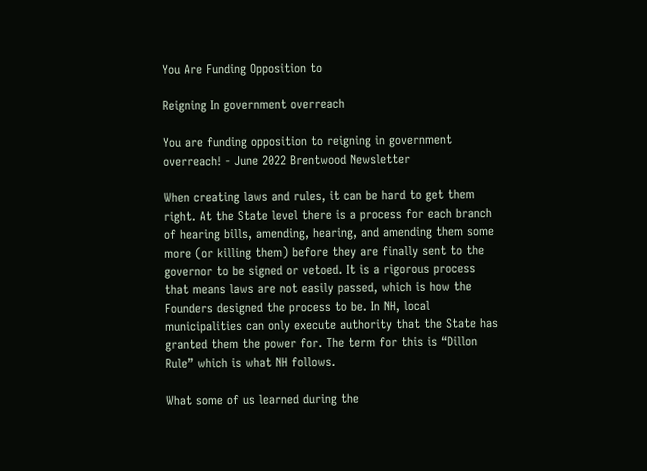You Are Funding Opposition to

Reigning In government overreach

You are funding opposition to reigning in government overreach! - June 2022 Brentwood Newsletter

When creating laws and rules, it can be hard to get them right. At the State level there is a process for each branch of hearing bills, amending, hearing, and amending them some more (or killing them) before they are finally sent to the governor to be signed or vetoed. It is a rigorous process that means laws are not easily passed, which is how the Founders designed the process to be. In NH, local municipalities can only execute authority that the State has granted them the power for. The term for this is “Dillon Rule” which is what NH follows.

What some of us learned during the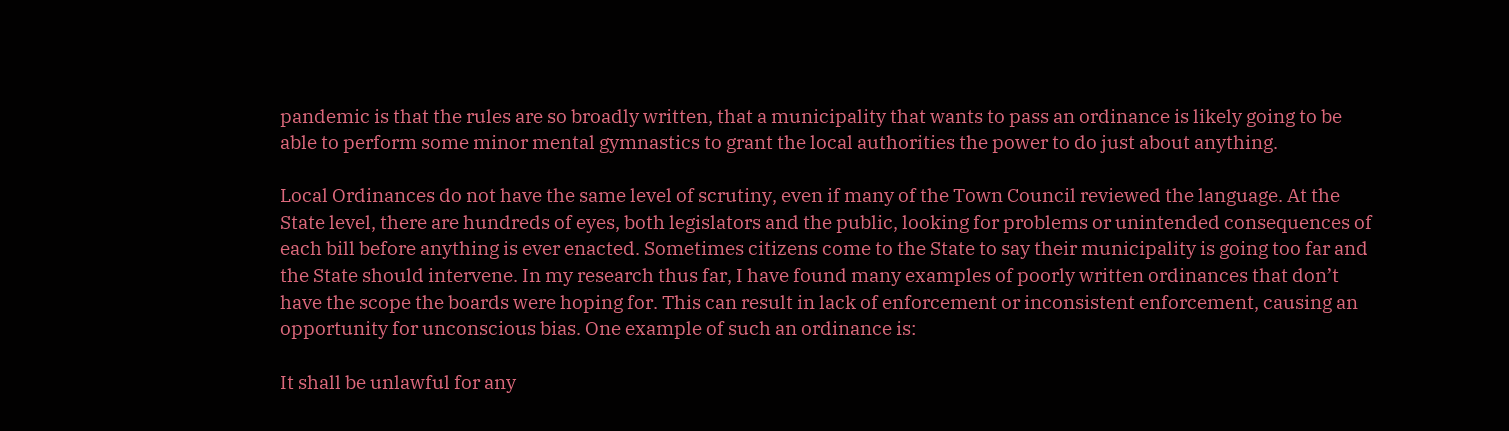pandemic is that the rules are so broadly written, that a municipality that wants to pass an ordinance is likely going to be able to perform some minor mental gymnastics to grant the local authorities the power to do just about anything.

Local Ordinances do not have the same level of scrutiny, even if many of the Town Council reviewed the language. At the State level, there are hundreds of eyes, both legislators and the public, looking for problems or unintended consequences of each bill before anything is ever enacted. Sometimes citizens come to the State to say their municipality is going too far and the State should intervene. In my research thus far, I have found many examples of poorly written ordinances that don’t have the scope the boards were hoping for. This can result in lack of enforcement or inconsistent enforcement, causing an opportunity for unconscious bias. One example of such an ordinance is:

It shall be unlawful for any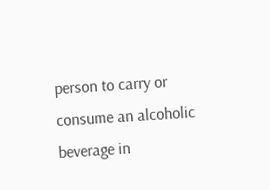person to carry or consume an alcoholic beverage in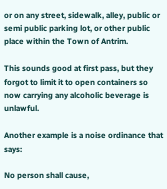or on any street, sidewalk, alley, public or semi public parking lot, or other public place within the Town of Antrim.

This sounds good at first pass, but they forgot to limit it to open containers so now carrying any alcoholic beverage is unlawful.

Another example is a noise ordinance that says:

No person shall cause,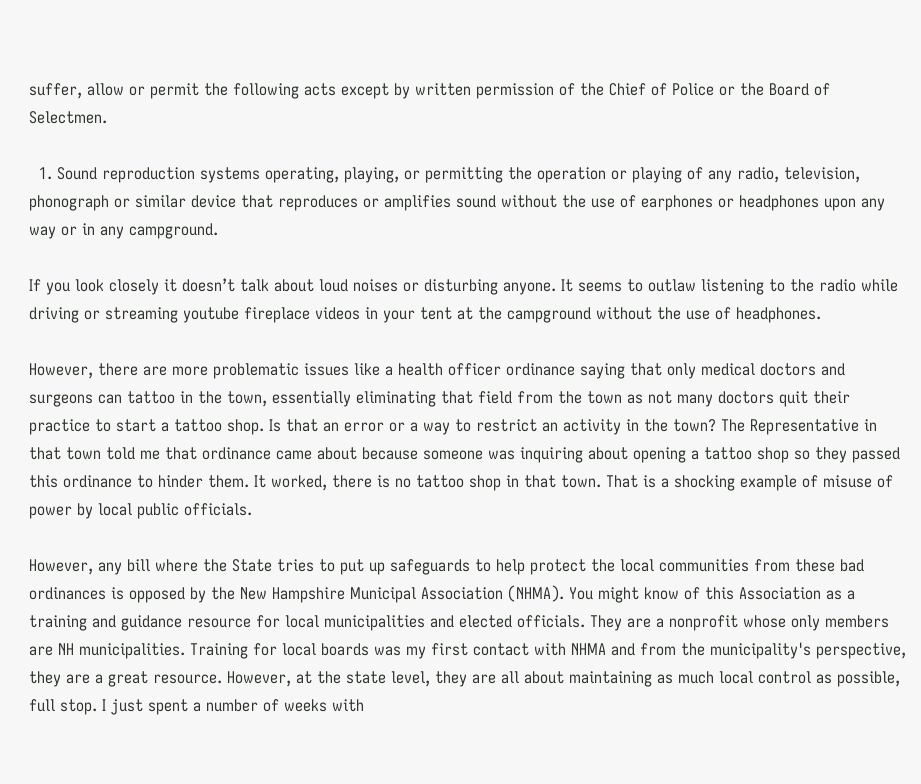suffer, allow or permit the following acts except by written permission of the Chief of Police or the Board of Selectmen.

  1. Sound reproduction systems operating, playing, or permitting the operation or playing of any radio, television, phonograph or similar device that reproduces or amplifies sound without the use of earphones or headphones upon any way or in any campground.

If you look closely it doesn’t talk about loud noises or disturbing anyone. It seems to outlaw listening to the radio while driving or streaming youtube fireplace videos in your tent at the campground without the use of headphones.

However, there are more problematic issues like a health officer ordinance saying that only medical doctors and surgeons can tattoo in the town, essentially eliminating that field from the town as not many doctors quit their practice to start a tattoo shop. Is that an error or a way to restrict an activity in the town? The Representative in that town told me that ordinance came about because someone was inquiring about opening a tattoo shop so they passed this ordinance to hinder them. It worked, there is no tattoo shop in that town. That is a shocking example of misuse of power by local public officials.

However, any bill where the State tries to put up safeguards to help protect the local communities from these bad ordinances is opposed by the New Hampshire Municipal Association (NHMA). You might know of this Association as a training and guidance resource for local municipalities and elected officials. They are a nonprofit whose only members are NH municipalities. Training for local boards was my first contact with NHMA and from the municipality's perspective, they are a great resource. However, at the state level, they are all about maintaining as much local control as possible, full stop. I just spent a number of weeks with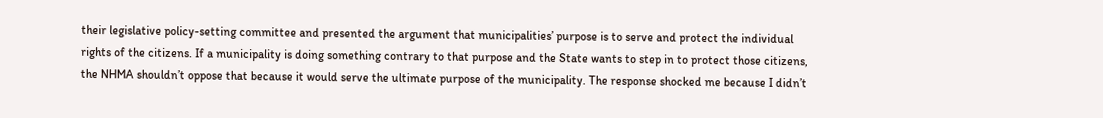their legislative policy-setting committee and presented the argument that municipalities’ purpose is to serve and protect the individual rights of the citizens. If a municipality is doing something contrary to that purpose and the State wants to step in to protect those citizens, the NHMA shouldn’t oppose that because it would serve the ultimate purpose of the municipality. The response shocked me because I didn’t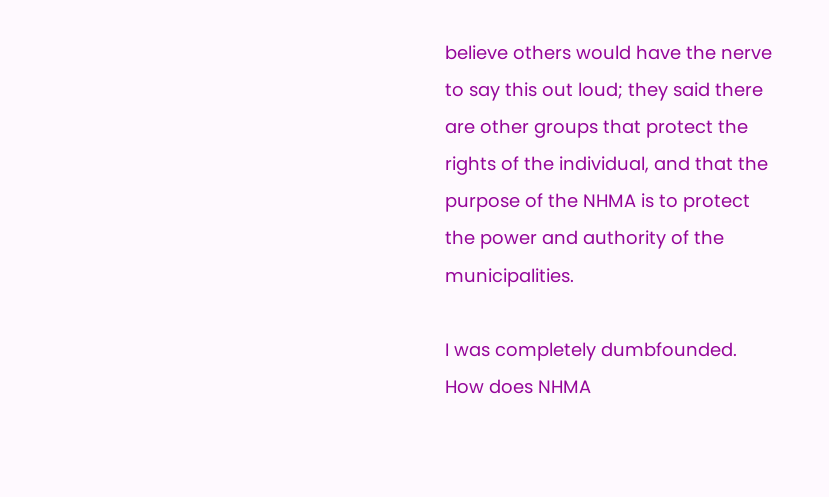believe others would have the nerve to say this out loud; they said there are other groups that protect the rights of the individual, and that the purpose of the NHMA is to protect the power and authority of the municipalities.

I was completely dumbfounded. How does NHMA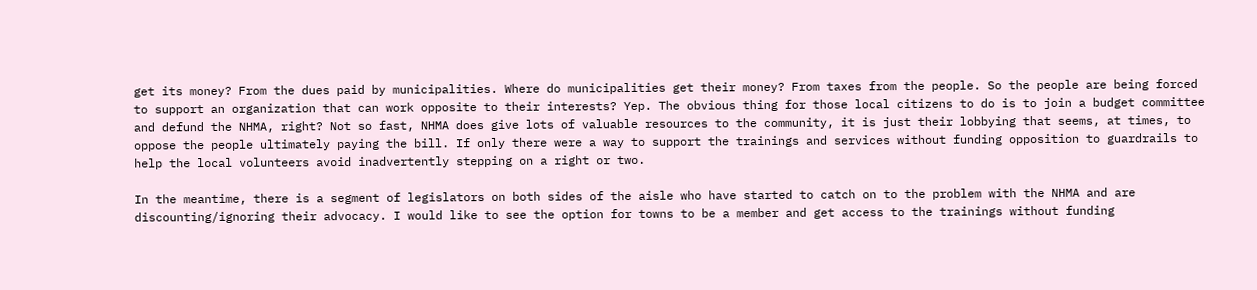get its money? From the dues paid by municipalities. Where do municipalities get their money? From taxes from the people. So the people are being forced to support an organization that can work opposite to their interests? Yep. The obvious thing for those local citizens to do is to join a budget committee and defund the NHMA, right? Not so fast, NHMA does give lots of valuable resources to the community, it is just their lobbying that seems, at times, to oppose the people ultimately paying the bill. If only there were a way to support the trainings and services without funding opposition to guardrails to help the local volunteers avoid inadvertently stepping on a right or two.

In the meantime, there is a segment of legislators on both sides of the aisle who have started to catch on to the problem with the NHMA and are discounting/ignoring their advocacy. I would like to see the option for towns to be a member and get access to the trainings without funding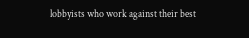lobbyists who work against their best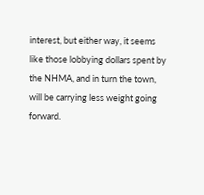interest, but either way, it seems like those lobbying dollars spent by the NHMA, and in turn the town, will be carrying less weight going forward.